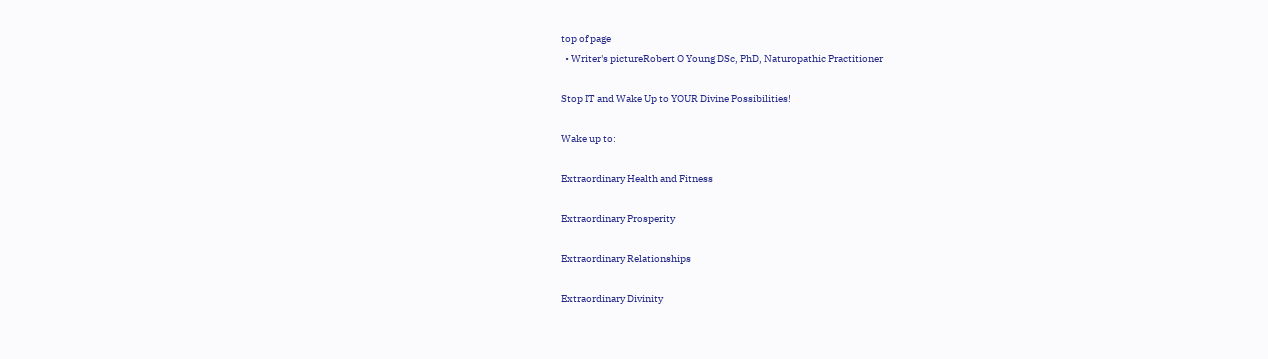top of page
  • Writer's pictureRobert O Young DSc, PhD, Naturopathic Practitioner

Stop IT and Wake Up to YOUR Divine Possibilities!

Wake up to:

Extraordinary Health and Fitness

Extraordinary Prosperity

Extraordinary Relationships

Extraordinary Divinity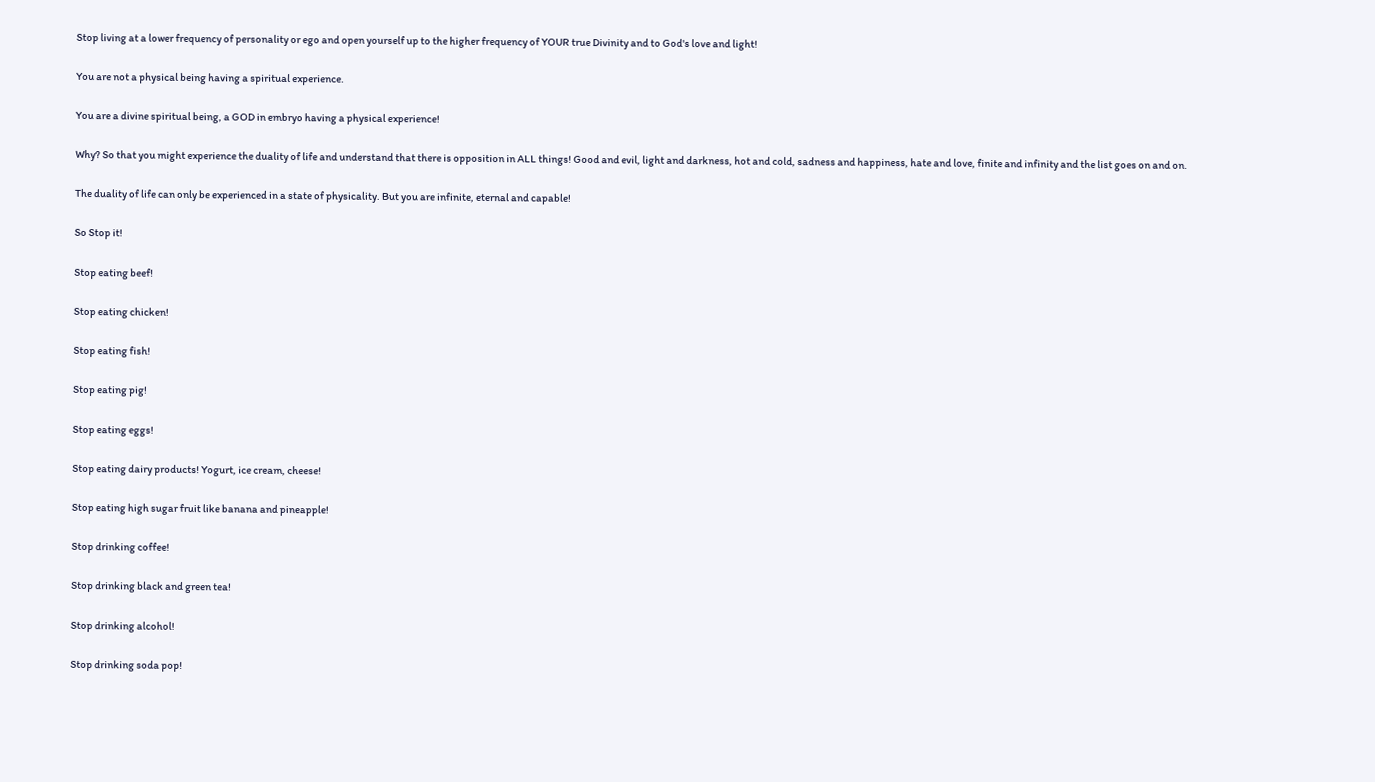Stop living at a lower frequency of personality or ego and open yourself up to the higher frequency of YOUR true Divinity and to God's love and light!

You are not a physical being having a spiritual experience.

You are a divine spiritual being, a GOD in embryo having a physical experience!

Why? So that you might experience the duality of life and understand that there is opposition in ALL things! Good and evil, light and darkness, hot and cold, sadness and happiness, hate and love, finite and infinity and the list goes on and on.

The duality of life can only be experienced in a state of physicality. But you are infinite, eternal and capable!

So Stop it!

Stop eating beef!

Stop eating chicken!

Stop eating fish!

Stop eating pig!

Stop eating eggs!

Stop eating dairy products! Yogurt, ice cream, cheese!

Stop eating high sugar fruit like banana and pineapple!

Stop drinking coffee!

Stop drinking black and green tea!

Stop drinking alcohol!

Stop drinking soda pop!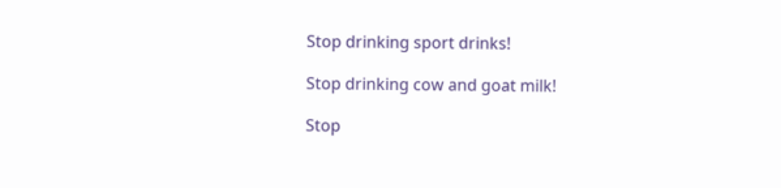Stop drinking sport drinks!

Stop drinking cow and goat milk!

Stop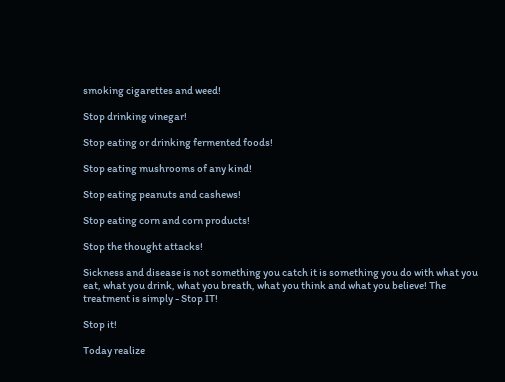smoking cigarettes and weed!

Stop drinking vinegar!

Stop eating or drinking fermented foods!

Stop eating mushrooms of any kind!

Stop eating peanuts and cashews!

Stop eating corn and corn products!

Stop the thought attacks!

Sickness and disease is not something you catch it is something you do with what you eat, what you drink, what you breath, what you think and what you believe! The treatment is simply - Stop IT!

Stop it!

Today realize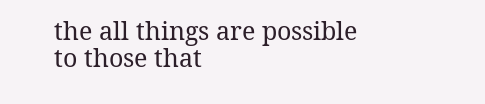the all things are possible to those that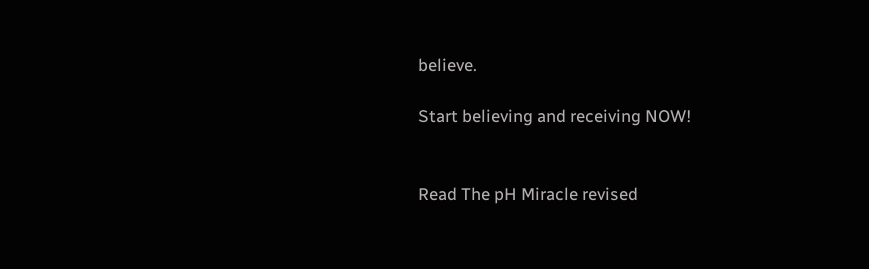believe.

Start believing and receiving NOW!


Read The pH Miracle revised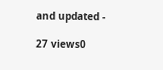and updated -

27 views0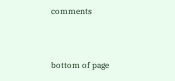comments


bottom of page